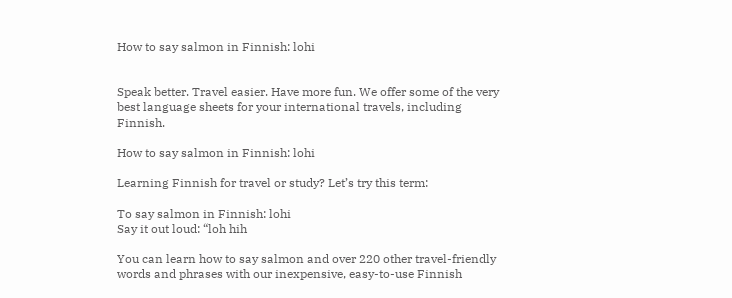How to say salmon in Finnish: lohi


Speak better. Travel easier. Have more fun. We offer some of the very best language sheets for your international travels, including Finnish.

How to say salmon in Finnish: lohi

Learning Finnish for travel or study? Let’s try this term:

To say salmon in Finnish: lohi
Say it out loud: “loh hih

You can learn how to say salmon and over 220 other travel-friendly words and phrases with our inexpensive, easy-to-use Finnish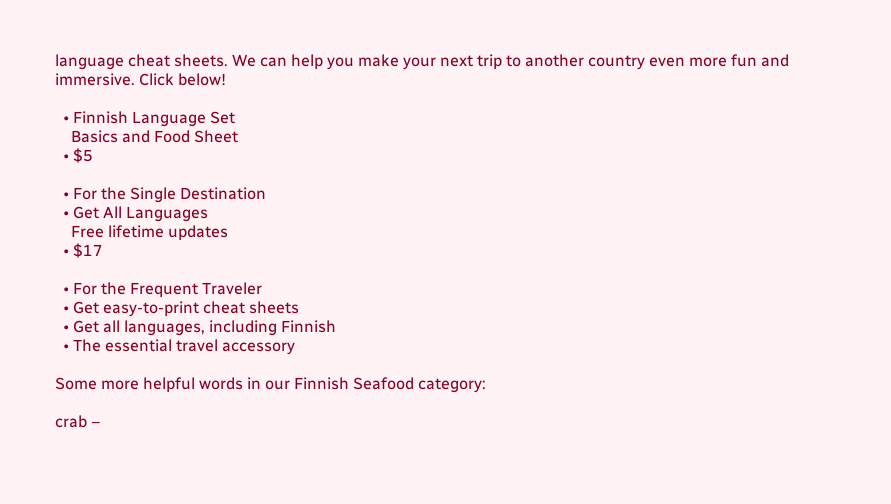language cheat sheets. We can help you make your next trip to another country even more fun and immersive. Click below!

  • Finnish Language Set
    Basics and Food Sheet
  • $5

  • For the Single Destination
  • Get All Languages
    Free lifetime updates
  • $17

  • For the Frequent Traveler
  • Get easy-to-print cheat sheets
  • Get all languages, including Finnish
  • The essential travel accessory

Some more helpful words in our Finnish Seafood category:

crab –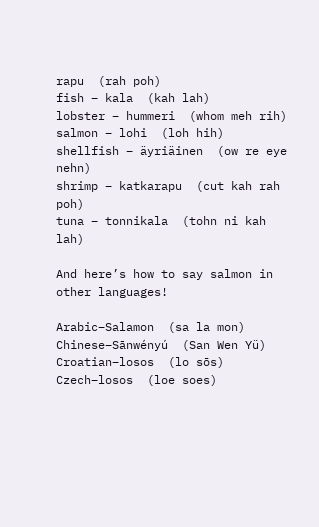rapu  (rah poh)
fish – kala  (kah lah)
lobster – hummeri  (whom meh rih)
salmon – lohi  (loh hih)
shellfish – äyriäinen  (ow re eye nehn)
shrimp – katkarapu  (cut kah rah poh)
tuna – tonnikala  (tohn ni kah lah)

And here’s how to say salmon in other languages!

Arabic–Salamon  (sa la mon)
Chinese–Sānwényú  (San Wen Yü)
Croatian–losos  (lo sōs)
Czech–losos  (loe soes)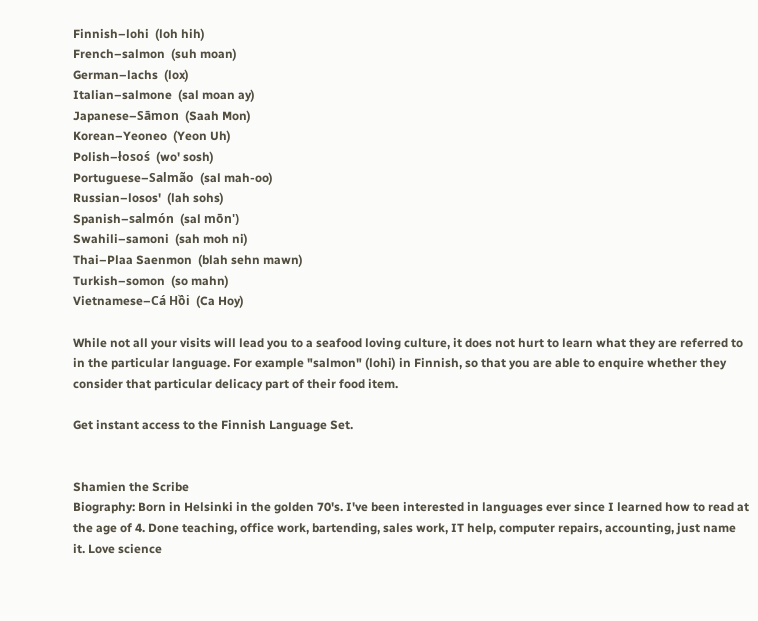Finnish–lohi  (loh hih)
French–salmon  (suh moan)
German–lachs  (lox)
Italian–salmone  (sal moan ay)
Japanese–Sāmon  (Saah Mon)
Korean–Yeoneo  (Yeon Uh)
Polish–łosoś  (wo' sosh)
Portuguese–Salmão  (sal mah-oo)
Russian–losos'  (lah sohs)
Spanish–salmón  (sal mōn')
Swahili–samoni  (sah moh ni)
Thai–Plaa Saenmon  (blah sehn mawn)
Turkish–somon  (so mahn)
Vietnamese–Cá Hồi  (Ca Hoy)

While not all your visits will lead you to a seafood loving culture, it does not hurt to learn what they are referred to in the particular language. For example "salmon" (lohi) in Finnish, so that you are able to enquire whether they consider that particular delicacy part of their food item.

Get instant access to the Finnish Language Set.


Shamien the Scribe
Biography: Born in Helsinki in the golden 70's. I've been interested in languages ever since I learned how to read at the age of 4. Done teaching, office work, bartending, sales work, IT help, computer repairs, accounting, just name it. Love science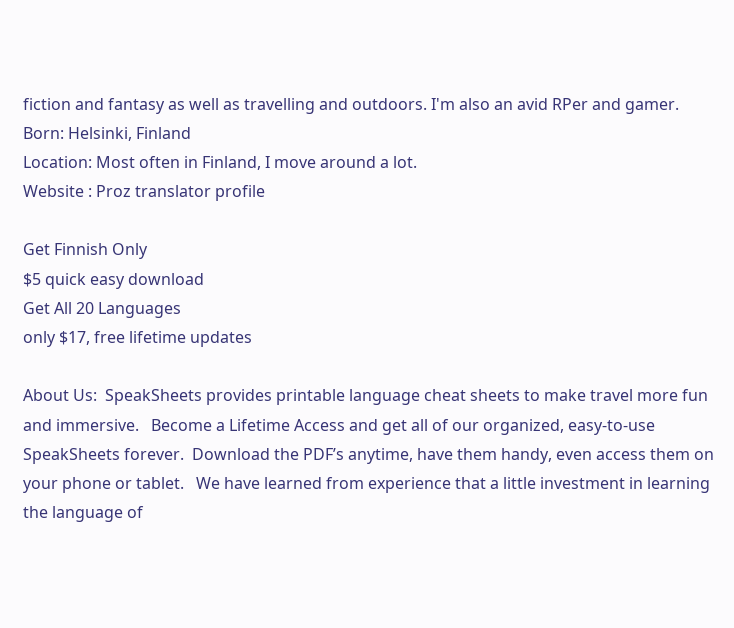fiction and fantasy as well as travelling and outdoors. I'm also an avid RPer and gamer.
Born: Helsinki, Finland
Location: Most often in Finland, I move around a lot.
Website : Proz translator profile

Get Finnish Only
$5 quick easy download
Get All 20 Languages
only $17, free lifetime updates

About Us:  SpeakSheets provides printable language cheat sheets to make travel more fun and immersive.   Become a Lifetime Access and get all of our organized, easy-to-use SpeakSheets forever.  Download the PDF’s anytime, have them handy, even access them on your phone or tablet.   We have learned from experience that a little investment in learning the language of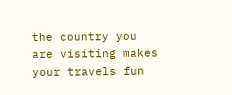the country you are visiting makes your travels fun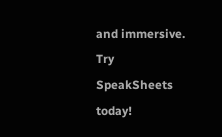and immersive.  Try SpeakSheets today!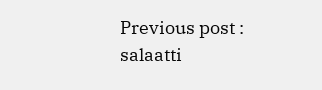Previous post : salaatti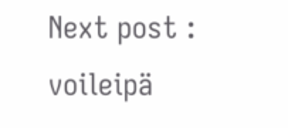Next post : voileipä